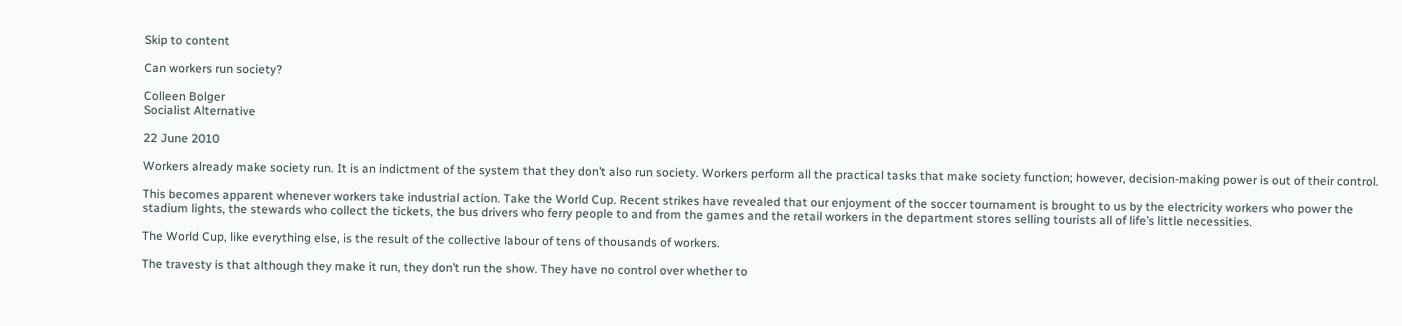Skip to content

Can workers run society?

Colleen Bolger
Socialist Alternative

22 June 2010

Workers already make society run. It is an indictment of the system that they don’t also run society. Workers perform all the practical tasks that make society function; however, decision-making power is out of their control.

This becomes apparent whenever workers take industrial action. Take the World Cup. Recent strikes have revealed that our enjoyment of the soccer tournament is brought to us by the electricity workers who power the stadium lights, the stewards who collect the tickets, the bus drivers who ferry people to and from the games and the retail workers in the department stores selling tourists all of life’s little necessities.

The World Cup, like everything else, is the result of the collective labour of tens of thousands of workers.

The travesty is that although they make it run, they don’t run the show. They have no control over whether to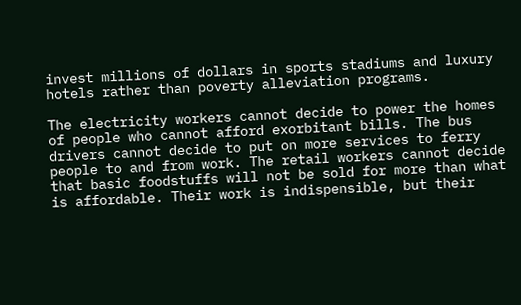invest millions of dollars in sports stadiums and luxury hotels rather than poverty alleviation programs.

The electricity workers cannot decide to power the homes of people who cannot afford exorbitant bills. The bus drivers cannot decide to put on more services to ferry people to and from work. The retail workers cannot decide that basic foodstuffs will not be sold for more than what is affordable. Their work is indispensible, but their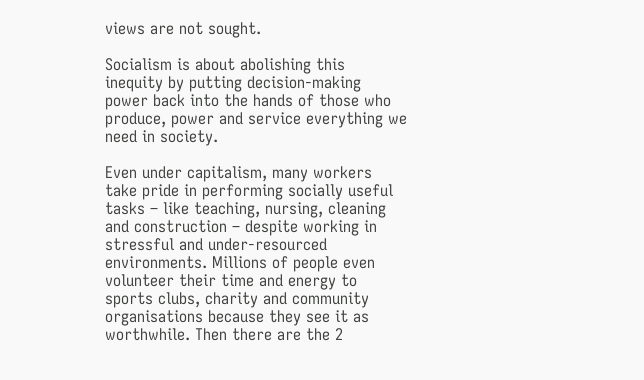views are not sought.

Socialism is about abolishing this inequity by putting decision-making power back into the hands of those who produce, power and service everything we need in society.

Even under capitalism, many workers take pride in performing socially useful tasks – like teaching, nursing, cleaning and construction – despite working in stressful and under-resourced environments. Millions of people even volunteer their time and energy to sports clubs, charity and community organisations because they see it as worthwhile. Then there are the 2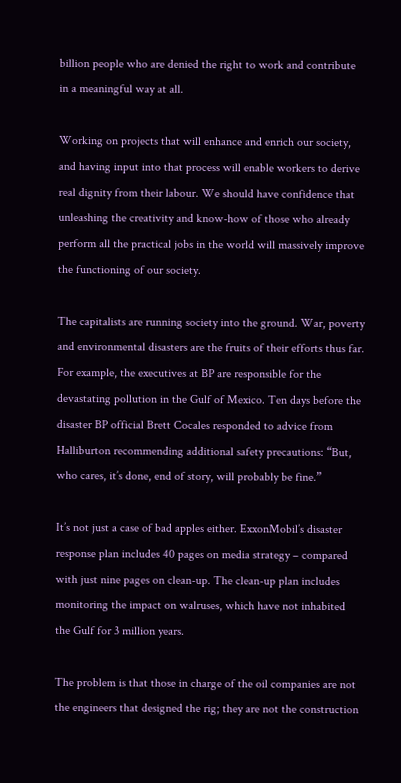billion people who are denied the right to work and contribute in a meaningful way at all.

Working on projects that will enhance and enrich our society, and having input into that process will enable workers to derive real dignity from their labour. We should have confidence that unleashing the creativity and know-how of those who already perform all the practical jobs in the world will massively improve the functioning of our society.

The capitalists are running society into the ground. War, poverty and environmental disasters are the fruits of their efforts thus far. For example, the executives at BP are responsible for the devastating pollution in the Gulf of Mexico. Ten days before the disaster BP official Brett Cocales responded to advice from Halliburton recommending additional safety precautions: “But, who cares, it’s done, end of story, will probably be fine.”

It’s not just a case of bad apples either. ExxonMobil’s disaster response plan includes 40 pages on media strategy – compared with just nine pages on clean-up. The clean-up plan includes monitoring the impact on walruses, which have not inhabited the Gulf for 3 million years.

The problem is that those in charge of the oil companies are not the engineers that designed the rig; they are not the construction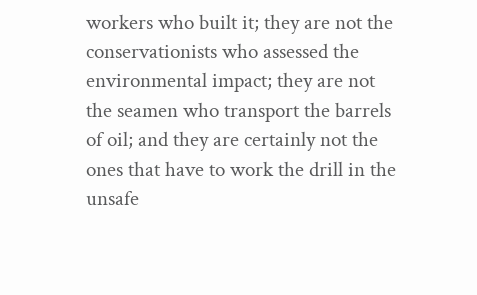workers who built it; they are not the conservationists who assessed the environmental impact; they are not the seamen who transport the barrels of oil; and they are certainly not the ones that have to work the drill in the unsafe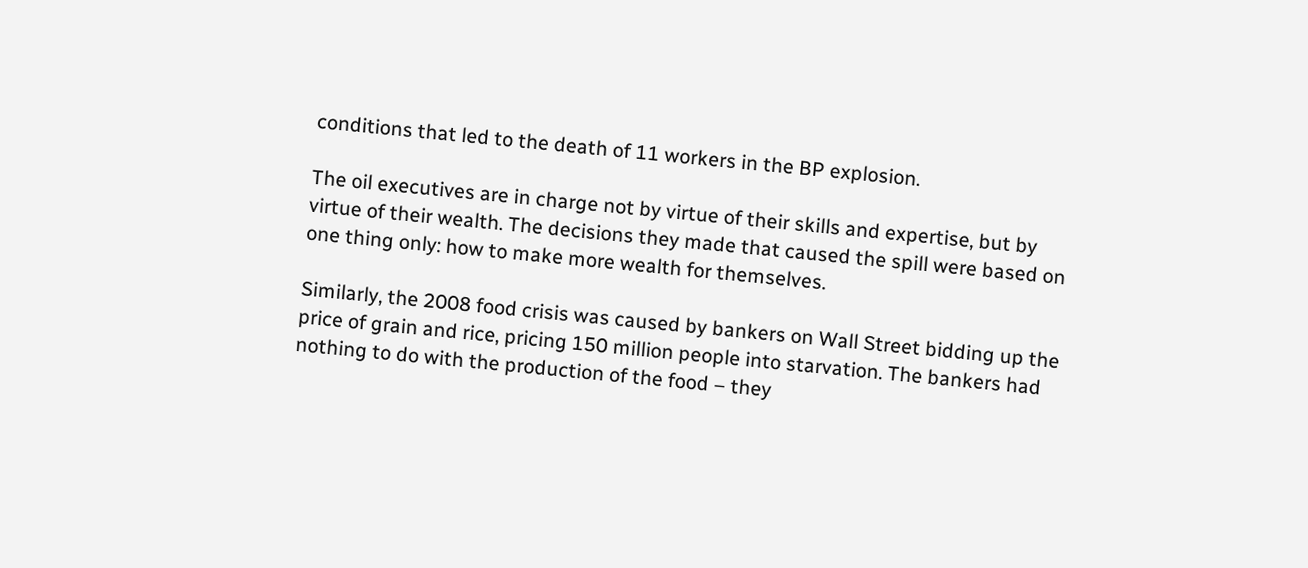conditions that led to the death of 11 workers in the BP explosion.

The oil executives are in charge not by virtue of their skills and expertise, but by virtue of their wealth. The decisions they made that caused the spill were based on one thing only: how to make more wealth for themselves.

Similarly, the 2008 food crisis was caused by bankers on Wall Street bidding up the price of grain and rice, pricing 150 million people into starvation. The bankers had nothing to do with the production of the food – they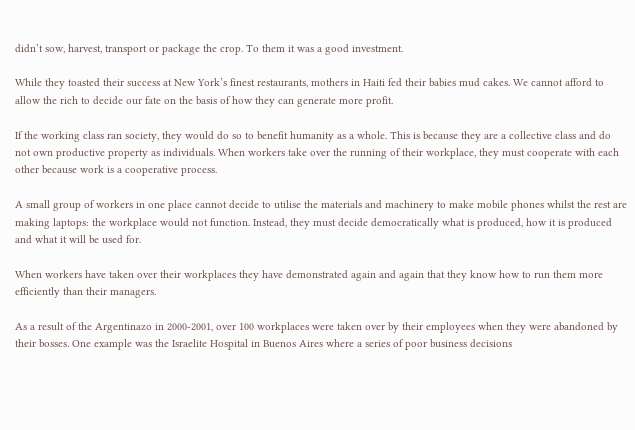didn’t sow, harvest, transport or package the crop. To them it was a good investment.

While they toasted their success at New York’s finest restaurants, mothers in Haiti fed their babies mud cakes. We cannot afford to allow the rich to decide our fate on the basis of how they can generate more profit.

If the working class ran society, they would do so to benefit humanity as a whole. This is because they are a collective class and do not own productive property as individuals. When workers take over the running of their workplace, they must cooperate with each other because work is a cooperative process.

A small group of workers in one place cannot decide to utilise the materials and machinery to make mobile phones whilst the rest are making laptops: the workplace would not function. Instead, they must decide democratically what is produced, how it is produced and what it will be used for.

When workers have taken over their workplaces they have demonstrated again and again that they know how to run them more efficiently than their managers.

As a result of the Argentinazo in 2000-2001, over 100 workplaces were taken over by their employees when they were abandoned by their bosses. One example was the Israelite Hospital in Buenos Aires where a series of poor business decisions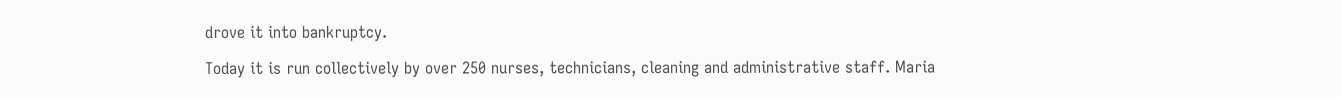drove it into bankruptcy.

Today it is run collectively by over 250 nurses, technicians, cleaning and administrative staff. Maria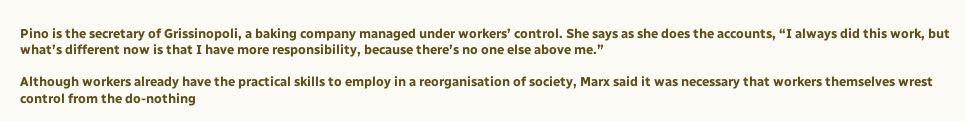Pino is the secretary of Grissinopoli, a baking company managed under workers’ control. She says as she does the accounts, “I always did this work, but what’s different now is that I have more responsibility, because there’s no one else above me.”

Although workers already have the practical skills to employ in a reorganisation of society, Marx said it was necessary that workers themselves wrest control from the do-nothing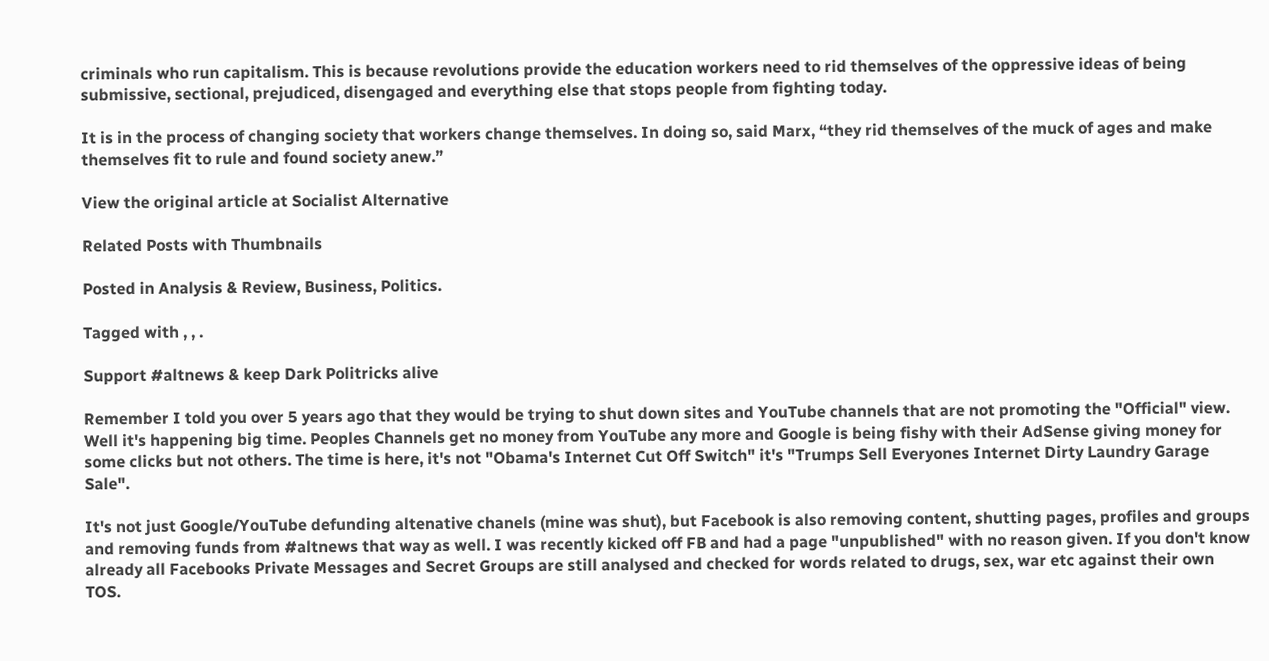criminals who run capitalism. This is because revolutions provide the education workers need to rid themselves of the oppressive ideas of being submissive, sectional, prejudiced, disengaged and everything else that stops people from fighting today.

It is in the process of changing society that workers change themselves. In doing so, said Marx, “they rid themselves of the muck of ages and make themselves fit to rule and found society anew.”

View the original article at Socialist Alternative

Related Posts with Thumbnails

Posted in Analysis & Review, Business, Politics.

Tagged with , , .

Support #altnews & keep Dark Politricks alive

Remember I told you over 5 years ago that they would be trying to shut down sites and YouTube channels that are not promoting the "Official" view. Well it's happening big time. Peoples Channels get no money from YouTube any more and Google is being fishy with their AdSense giving money for some clicks but not others. The time is here, it's not "Obama's Internet Cut Off Switch" it's "Trumps Sell Everyones Internet Dirty Laundry Garage Sale".

It's not just Google/YouTube defunding altenative chanels (mine was shut), but Facebook is also removing content, shutting pages, profiles and groups and removing funds from #altnews that way as well. I was recently kicked off FB and had a page "unpublished" with no reason given. If you don't know already all Facebooks Private Messages and Secret Groups are still analysed and checked for words related to drugs, sex, war etc against their own TOS.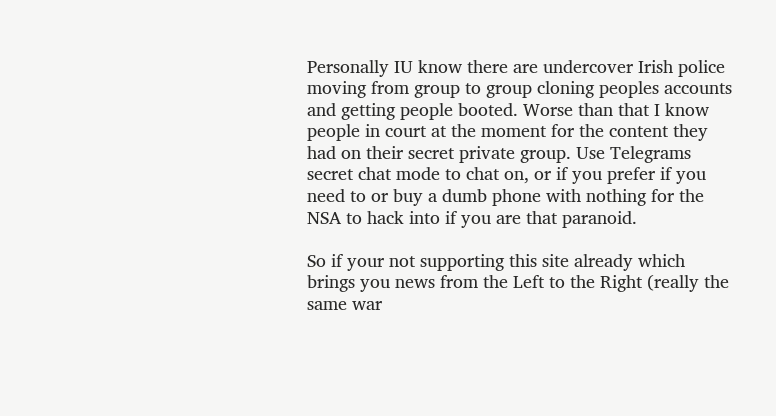Personally IU know there are undercover Irish police moving from group to group cloning peoples accounts and getting people booted. Worse than that I know people in court at the moment for the content they had on their secret private group. Use Telegrams secret chat mode to chat on, or if you prefer if you need to or buy a dumb phone with nothing for the NSA to hack into if you are that paranoid.

So if your not supporting this site already which brings you news from the Left to the Right (really the same war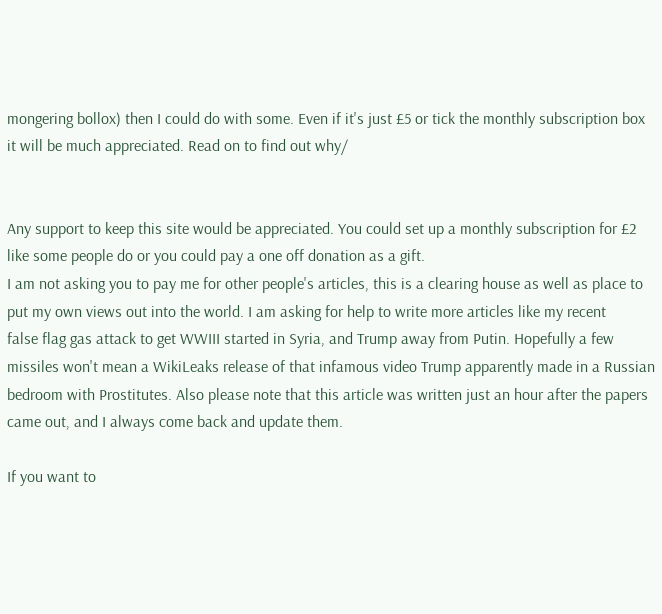mongering bollox) then I could do with some. Even if it's just £5 or tick the monthly subscription box it will be much appreciated. Read on to find out why/


Any support to keep this site would be appreciated. You could set up a monthly subscription for £2 like some people do or you could pay a one off donation as a gift.
I am not asking you to pay me for other people's articles, this is a clearing house as well as place to put my own views out into the world. I am asking for help to write more articles like my recent
false flag gas attack to get WWIII started in Syria, and Trump away from Putin. Hopefully a few missiles won't mean a WikiLeaks release of that infamous video Trump apparently made in a Russian bedroom with Prostitutes. Also please note that this article was written just an hour after the papers came out, and I always come back and update them.

If you want to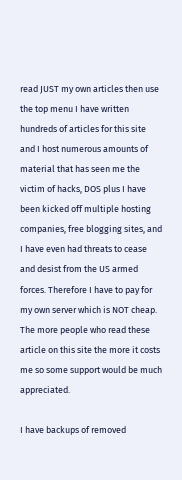read JUST my own articles then use the top menu I have written hundreds of articles for this site and I host numerous amounts of material that has seen me the victim of hacks, DOS plus I have been kicked off multiple hosting companies, free blogging sites, and I have even had threats to cease and desist from the US armed forces. Therefore I have to pay for my own server which is NOT cheap. The more people who read these article on this site the more it costs me so some support would be much appreciated.

I have backups of removed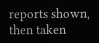reports shown, then taken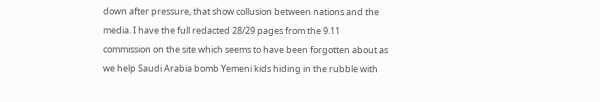down after pressure, that show collusion between nations and the media. I have the full redacted 28/29 pages from the 9.11 commission on the site which seems to have been forgotten about as we help Saudi Arabia bomb Yemeni kids hiding in the rubble with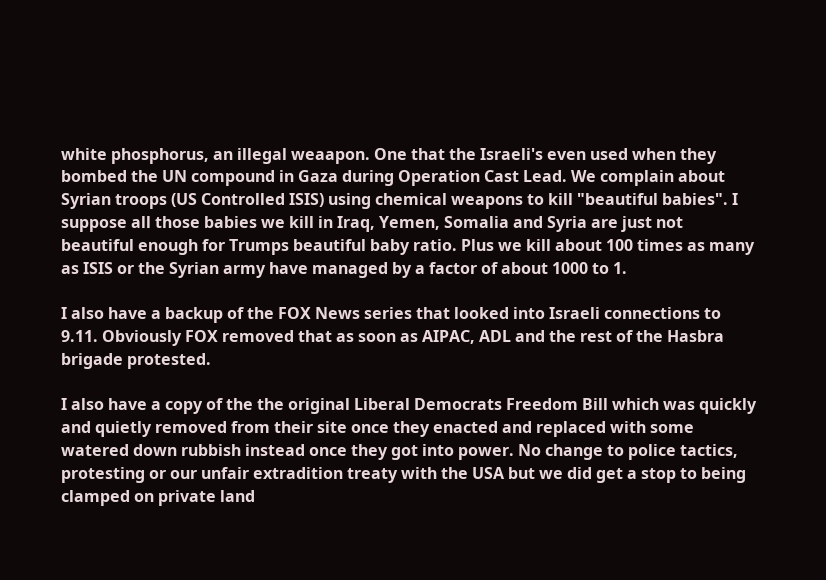white phosphorus, an illegal weaapon. One that the Israeli's even used when they bombed the UN compound in Gaza during Operation Cast Lead. We complain about Syrian troops (US Controlled ISIS) using chemical weapons to kill "beautiful babies". I suppose all those babies we kill in Iraq, Yemen, Somalia and Syria are just not beautiful enough for Trumps beautiful baby ratio. Plus we kill about 100 times as many as ISIS or the Syrian army have managed by a factor of about 1000 to 1.

I also have a backup of the FOX News series that looked into Israeli connections to 9.11. Obviously FOX removed that as soon as AIPAC, ADL and the rest of the Hasbra brigade protested.

I also have a copy of the the original Liberal Democrats Freedom Bill which was quickly and quietly removed from their site once they enacted and replaced with some watered down rubbish instead once they got into power. No change to police tactics, protesting or our unfair extradition treaty with the USA but we did get a stop to being clamped on private land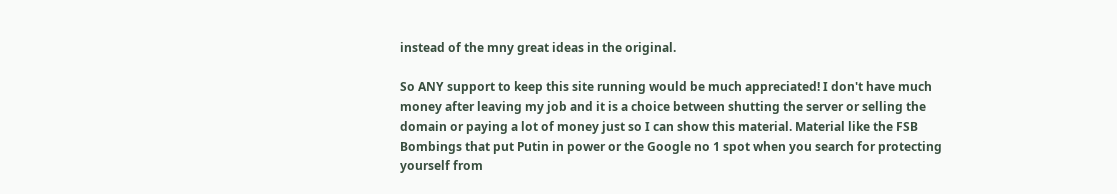instead of the mny great ideas in the original.

So ANY support to keep this site running would be much appreciated! I don't have much money after leaving my job and it is a choice between shutting the server or selling the domain or paying a lot of money just so I can show this material. Material like the FSB Bombings that put Putin in power or the Google no 1 spot when you search for protecting yourself from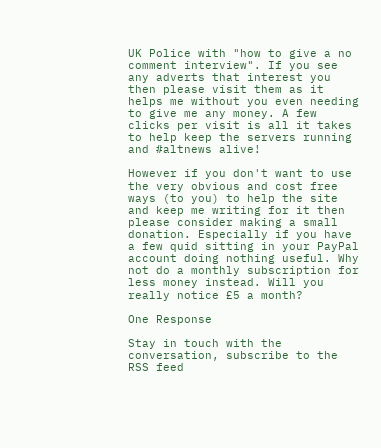UK Police with "how to give a no comment interview". If you see any adverts that interest you then please visit them as it helps me without you even needing to give me any money. A few clicks per visit is all it takes to help keep the servers running and #altnews alive!

However if you don't want to use the very obvious and cost free ways (to you) to help the site and keep me writing for it then please consider making a small donation. Especially if you have a few quid sitting in your PayPal account doing nothing useful. Why not do a monthly subscription for less money instead. Will you really notice £5 a month?

One Response

Stay in touch with the conversation, subscribe to the RSS feed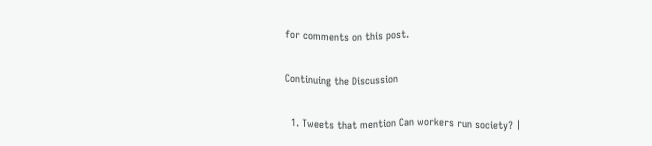for comments on this post.

Continuing the Discussion

  1. Tweets that mention Can workers run society? |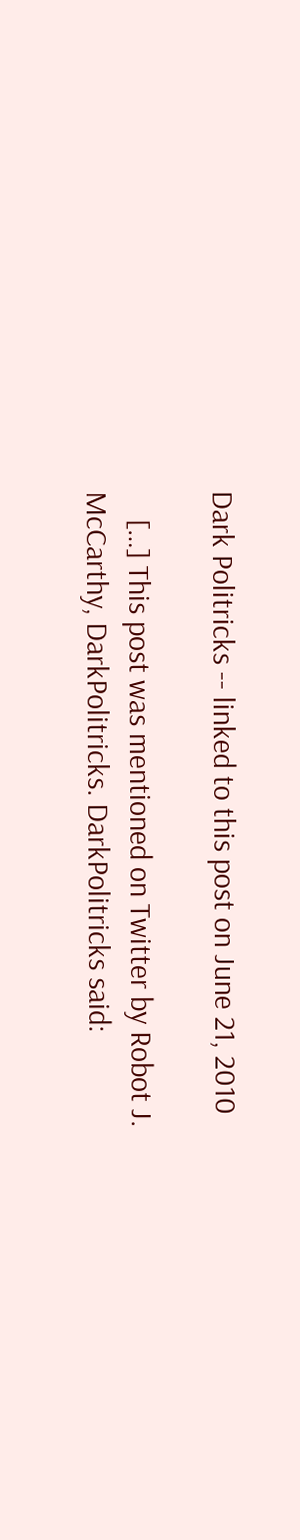Dark Politricks -- linked to this post on June 21, 2010

    […] This post was mentioned on Twitter by Robot J. McCarthy, DarkPolitricks. DarkPolitricks said: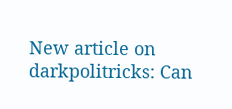New article on darkpolitricks: Can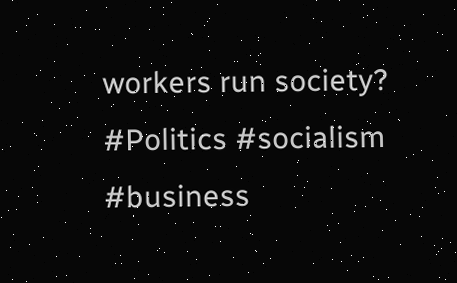workers run society? #Politics #socialism #business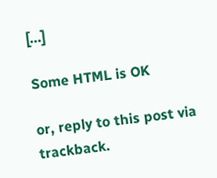[…]

Some HTML is OK

or, reply to this post via trackback.